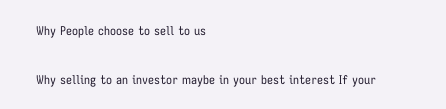Why People choose to sell to us

Why selling to an investor maybe in your best interest If your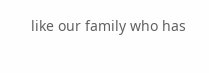like our family who has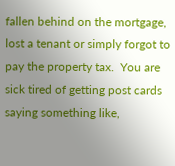fallen behind on the mortgage, lost a tenant or simply forgot to pay the property tax.  You are sick tired of getting post cards saying something like,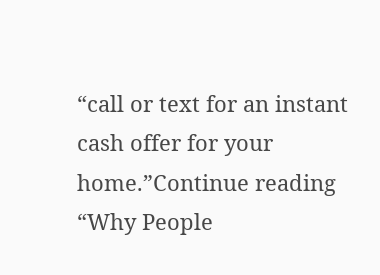“call or text for an instant cash offer for your home.”Continue reading “Why People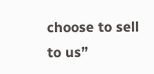choose to sell to us”